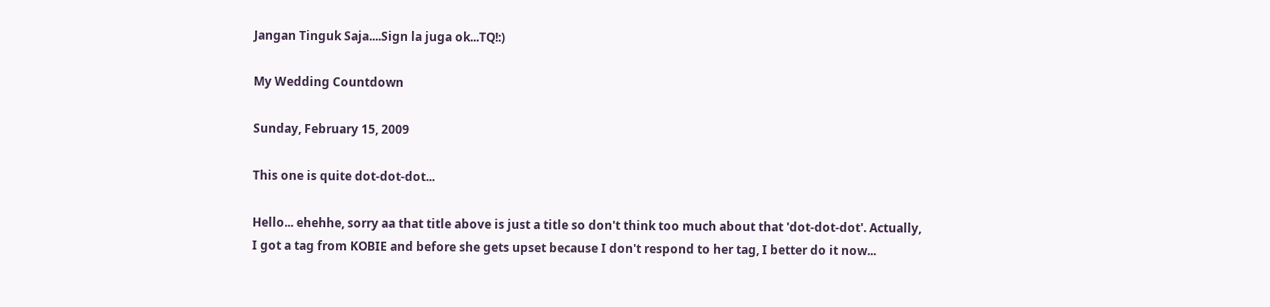Jangan Tinguk Saja....Sign la juga ok...TQ!:)

My Wedding Countdown

Sunday, February 15, 2009

This one is quite dot-dot-dot...

Hello... ehehhe, sorry aa that title above is just a title so don't think too much about that 'dot-dot-dot'. Actually, I got a tag from KOBIE and before she gets upset because I don't respond to her tag, I better do it now...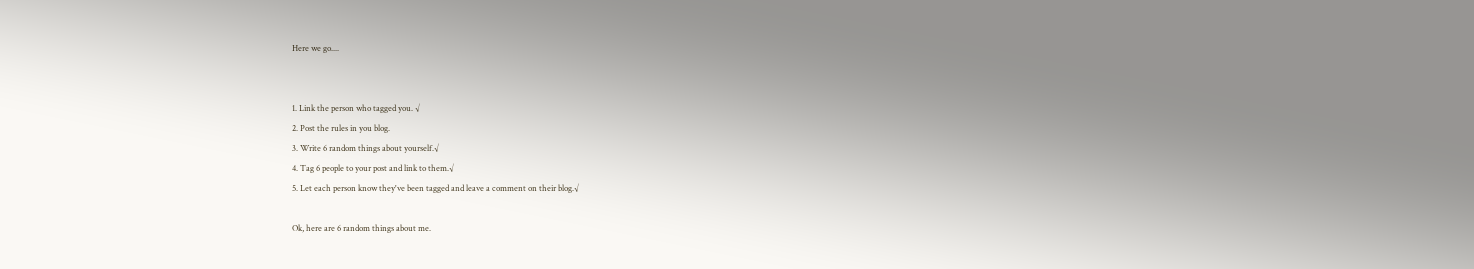Here we go....


1. Link the person who tagged you. √
2. Post the rules in you blog.
3. Write 6 random things about yourself.√
4. Tag 6 people to your post and link to them.√
5. Let each person know they've been tagged and leave a comment on their blog.√

Ok, here are 6 random things about me.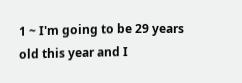1 ~ I'm going to be 29 years old this year and I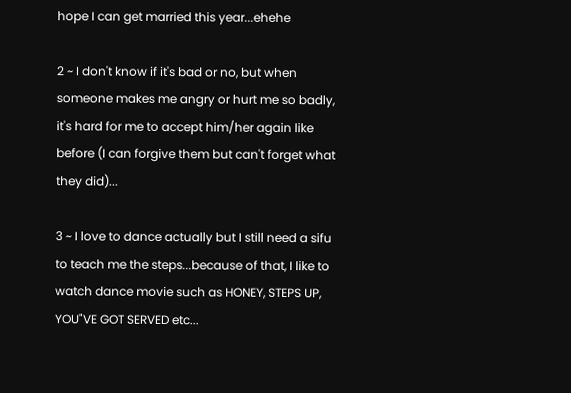hope I can get married this year...ehehe

2 ~ I don't know if it's bad or no, but when someone makes me angry or hurt me so badly, it's hard for me to accept him/her again like before (I can forgive them but can't forget what they did)...

3 ~ I love to dance actually but I still need a sifu to teach me the steps...because of that, I like to watch dance movie such as HONEY, STEPS UP, YOU"VE GOT SERVED etc...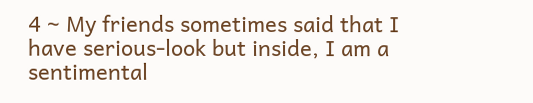4 ~ My friends sometimes said that I have serious-look but inside, I am a sentimental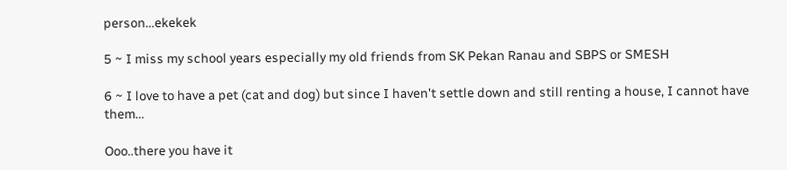person...ekekek

5 ~ I miss my school years especially my old friends from SK Pekan Ranau and SBPS or SMESH

6 ~ I love to have a pet (cat and dog) but since I haven't settle down and still renting a house, I cannot have them...

Ooo..there you have it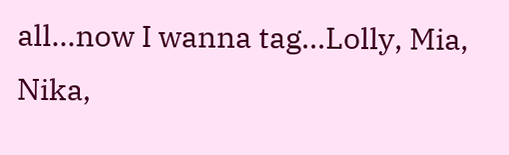all...now I wanna tag...Lolly, Mia, Nika,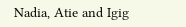Nadia, Atie and Igig